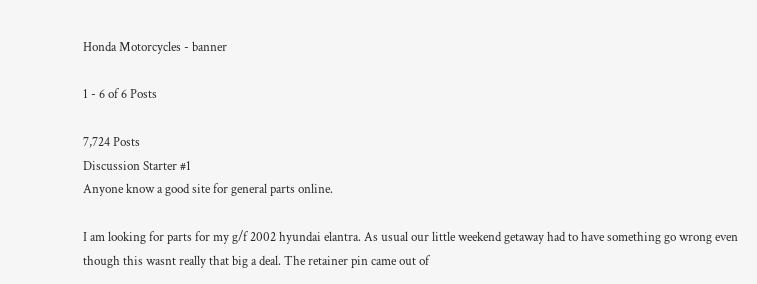Honda Motorcycles - banner

1 - 6 of 6 Posts

7,724 Posts
Discussion Starter #1
Anyone know a good site for general parts online.

I am looking for parts for my g/f 2002 hyundai elantra. As usual our little weekend getaway had to have something go wrong even though this wasnt really that big a deal. The retainer pin came out of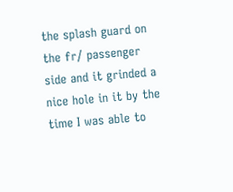the splash guard on the fr/ passenger side and it grinded a nice hole in it by the time I was able to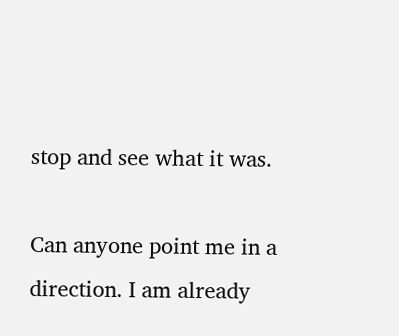stop and see what it was.

Can anyone point me in a direction. I am already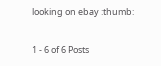looking on ebay :thumb:

1 - 6 of 6 Posts